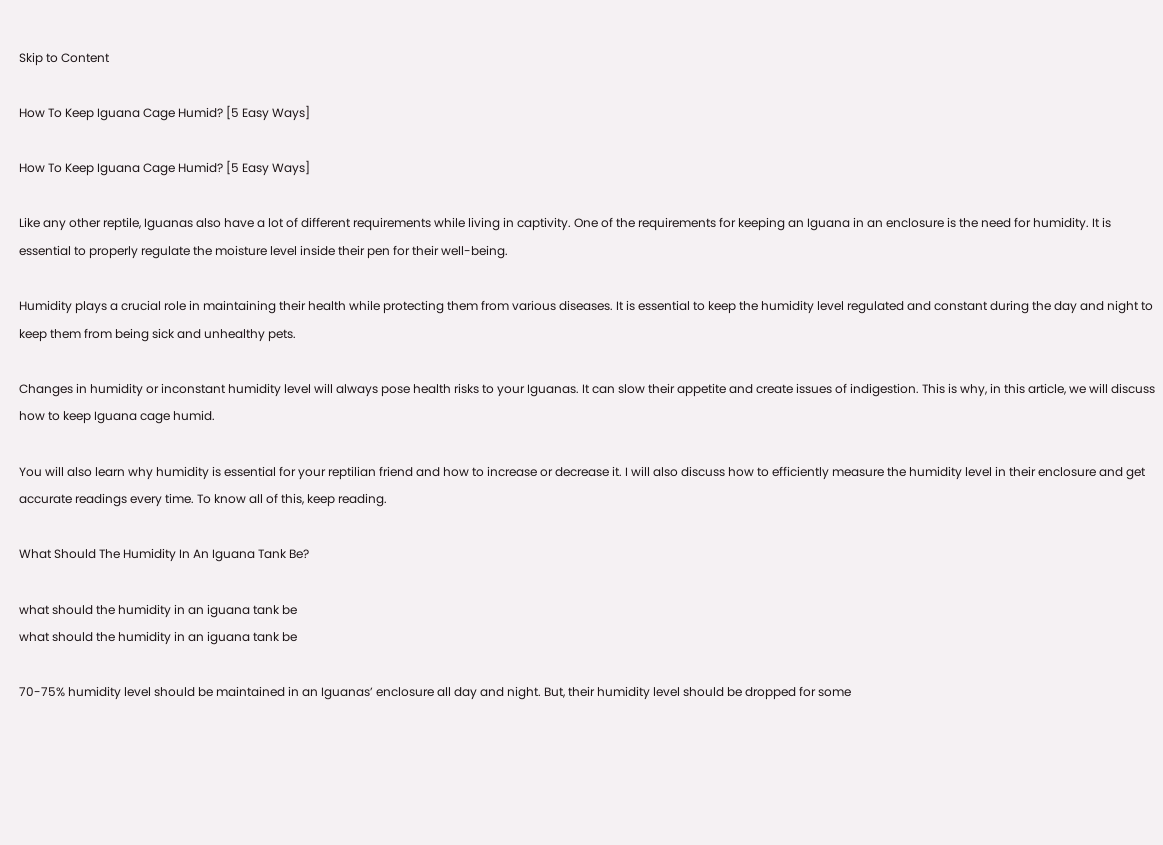Skip to Content

How To Keep Iguana Cage Humid? [5 Easy Ways]

How To Keep Iguana Cage Humid? [5 Easy Ways]

Like any other reptile, Iguanas also have a lot of different requirements while living in captivity. One of the requirements for keeping an Iguana in an enclosure is the need for humidity. It is essential to properly regulate the moisture level inside their pen for their well-being.

Humidity plays a crucial role in maintaining their health while protecting them from various diseases. It is essential to keep the humidity level regulated and constant during the day and night to keep them from being sick and unhealthy pets.

Changes in humidity or inconstant humidity level will always pose health risks to your Iguanas. It can slow their appetite and create issues of indigestion. This is why, in this article, we will discuss how to keep Iguana cage humid.

You will also learn why humidity is essential for your reptilian friend and how to increase or decrease it. I will also discuss how to efficiently measure the humidity level in their enclosure and get accurate readings every time. To know all of this, keep reading.

What Should The Humidity In An Iguana Tank Be?

what should the humidity in an iguana tank be
what should the humidity in an iguana tank be

70-75% humidity level should be maintained in an Iguanas’ enclosure all day and night. But, their humidity level should be dropped for some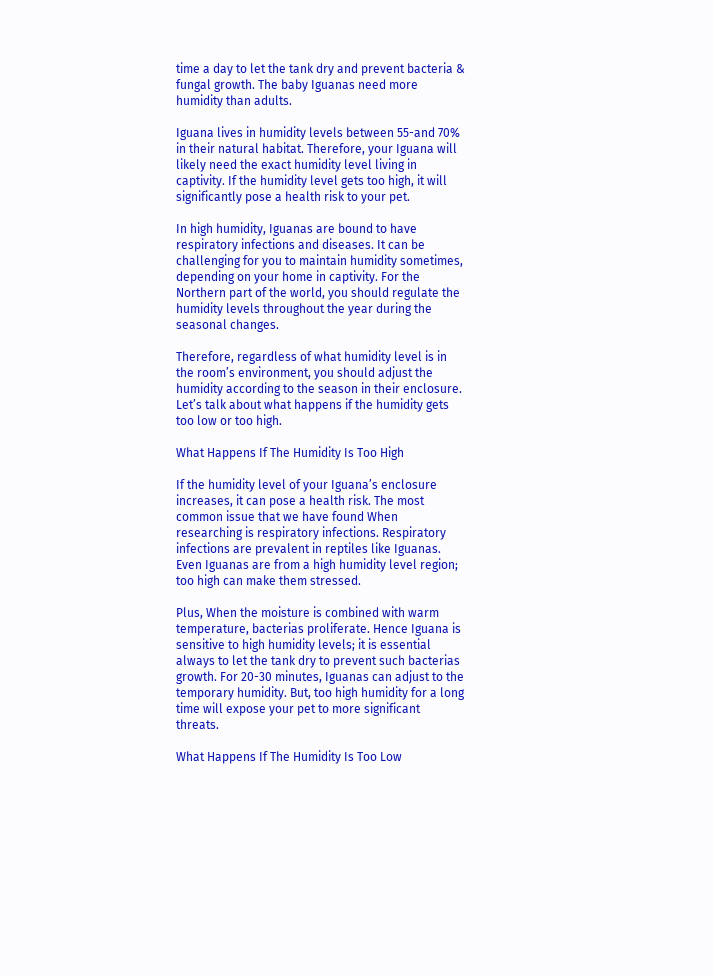time a day to let the tank dry and prevent bacteria & fungal growth. The baby Iguanas need more humidity than adults.

Iguana lives in humidity levels between 55-and 70% in their natural habitat. Therefore, your Iguana will likely need the exact humidity level living in captivity. If the humidity level gets too high, it will significantly pose a health risk to your pet.

In high humidity, Iguanas are bound to have respiratory infections and diseases. It can be challenging for you to maintain humidity sometimes, depending on your home in captivity. For the Northern part of the world, you should regulate the humidity levels throughout the year during the seasonal changes.

Therefore, regardless of what humidity level is in the room’s environment, you should adjust the humidity according to the season in their enclosure. Let’s talk about what happens if the humidity gets too low or too high.

What Happens If The Humidity Is Too High

If the humidity level of your Iguana’s enclosure increases, it can pose a health risk. The most common issue that we have found When researching is respiratory infections. Respiratory infections are prevalent in reptiles like Iguanas. Even Iguanas are from a high humidity level region; too high can make them stressed.

Plus, When the moisture is combined with warm temperature, bacterias proliferate. Hence Iguana is sensitive to high humidity levels; it is essential always to let the tank dry to prevent such bacterias growth. For 20-30 minutes, Iguanas can adjust to the temporary humidity. But, too high humidity for a long time will expose your pet to more significant threats.

What Happens If The Humidity Is Too Low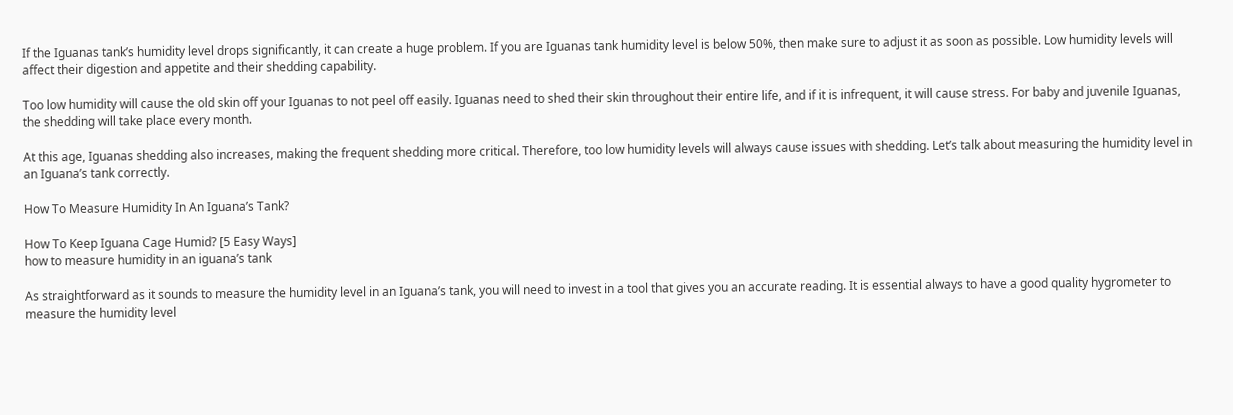If the Iguanas tank’s humidity level drops significantly, it can create a huge problem. If you are Iguanas tank humidity level is below 50%, then make sure to adjust it as soon as possible. Low humidity levels will affect their digestion and appetite and their shedding capability.

Too low humidity will cause the old skin off your Iguanas to not peel off easily. Iguanas need to shed their skin throughout their entire life, and if it is infrequent, it will cause stress. For baby and juvenile Iguanas, the shedding will take place every month.

At this age, Iguanas shedding also increases, making the frequent shedding more critical. Therefore, too low humidity levels will always cause issues with shedding. Let’s talk about measuring the humidity level in an Iguana’s tank correctly.

How To Measure Humidity In An Iguana’s Tank?

How To Keep Iguana Cage Humid? [5 Easy Ways]
how to measure humidity in an iguana’s tank

As straightforward as it sounds to measure the humidity level in an Iguana’s tank, you will need to invest in a tool that gives you an accurate reading. It is essential always to have a good quality hygrometer to measure the humidity level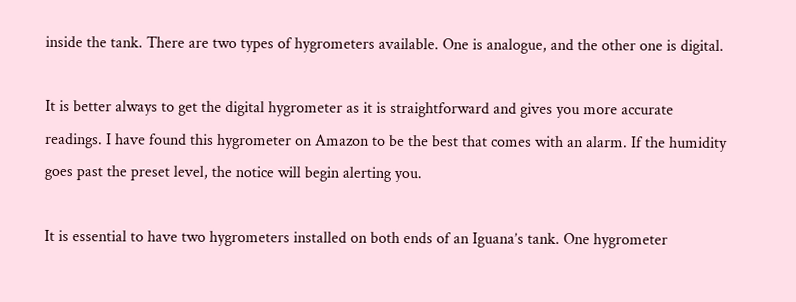inside the tank. There are two types of hygrometers available. One is analogue, and the other one is digital.

It is better always to get the digital hygrometer as it is straightforward and gives you more accurate readings. I have found this hygrometer on Amazon to be the best that comes with an alarm. If the humidity goes past the preset level, the notice will begin alerting you.

It is essential to have two hygrometers installed on both ends of an Iguana’s tank. One hygrometer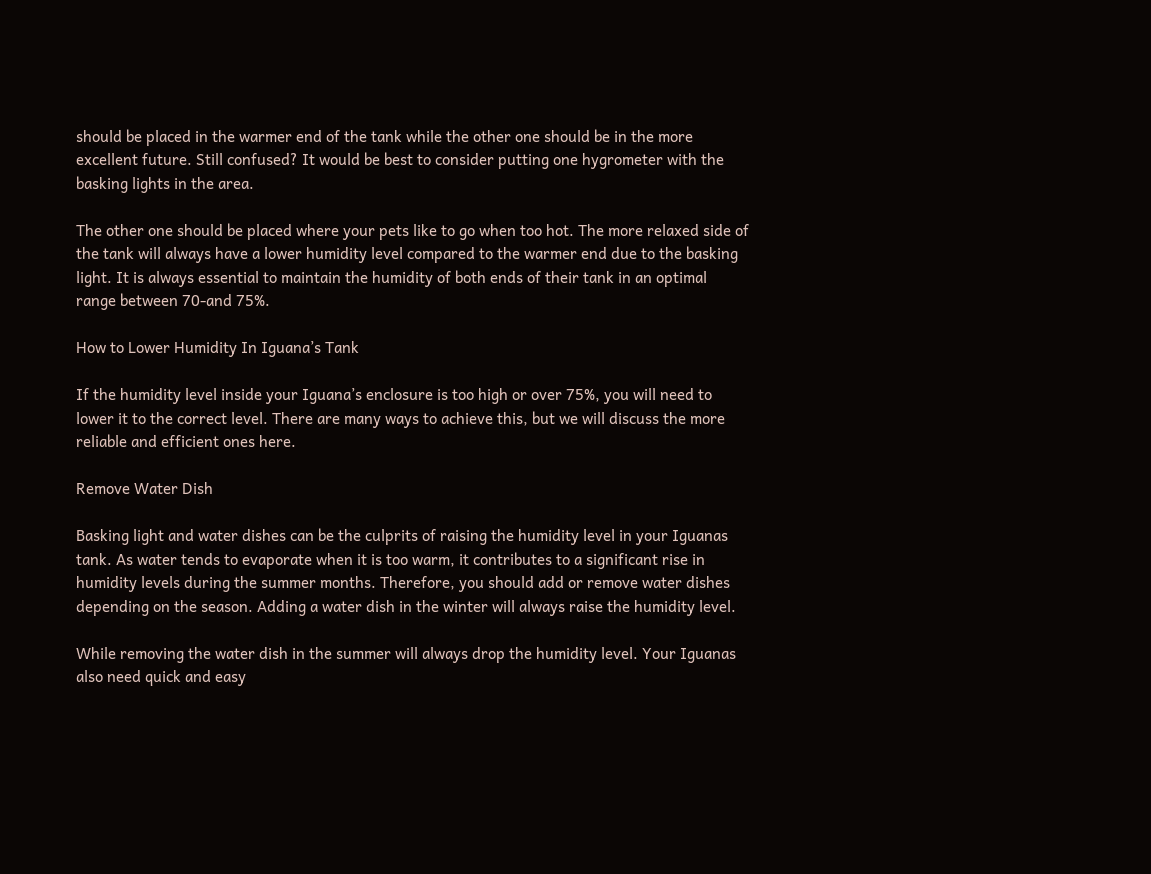should be placed in the warmer end of the tank while the other one should be in the more excellent future. Still confused? It would be best to consider putting one hygrometer with the basking lights in the area.

The other one should be placed where your pets like to go when too hot. The more relaxed side of the tank will always have a lower humidity level compared to the warmer end due to the basking light. It is always essential to maintain the humidity of both ends of their tank in an optimal range between 70-and 75%.

How to Lower Humidity In Iguana’s Tank

If the humidity level inside your Iguana’s enclosure is too high or over 75%, you will need to lower it to the correct level. There are many ways to achieve this, but we will discuss the more reliable and efficient ones here.

Remove Water Dish

Basking light and water dishes can be the culprits of raising the humidity level in your Iguanas tank. As water tends to evaporate when it is too warm, it contributes to a significant rise in humidity levels during the summer months. Therefore, you should add or remove water dishes depending on the season. Adding a water dish in the winter will always raise the humidity level.

While removing the water dish in the summer will always drop the humidity level. Your Iguanas also need quick and easy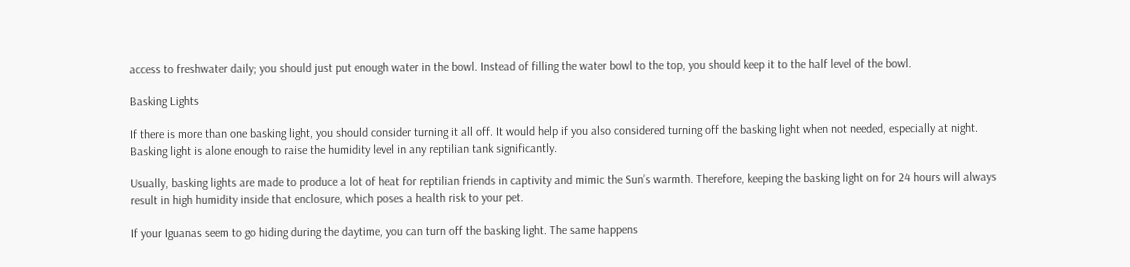access to freshwater daily; you should just put enough water in the bowl. Instead of filling the water bowl to the top, you should keep it to the half level of the bowl.

Basking Lights

If there is more than one basking light, you should consider turning it all off. It would help if you also considered turning off the basking light when not needed, especially at night. Basking light is alone enough to raise the humidity level in any reptilian tank significantly.

Usually, basking lights are made to produce a lot of heat for reptilian friends in captivity and mimic the Sun’s warmth. Therefore, keeping the basking light on for 24 hours will always result in high humidity inside that enclosure, which poses a health risk to your pet.

If your Iguanas seem to go hiding during the daytime, you can turn off the basking light. The same happens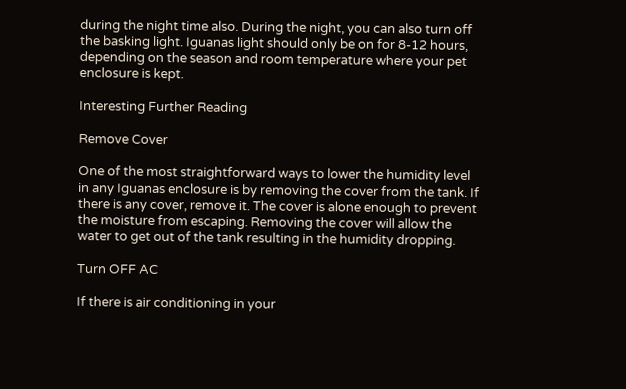during the night time also. During the night, you can also turn off the basking light. Iguanas light should only be on for 8-12 hours, depending on the season and room temperature where your pet enclosure is kept.

Interesting Further Reading

Remove Cover

One of the most straightforward ways to lower the humidity level in any Iguanas enclosure is by removing the cover from the tank. If there is any cover, remove it. The cover is alone enough to prevent the moisture from escaping. Removing the cover will allow the water to get out of the tank resulting in the humidity dropping.

Turn OFF AC

If there is air conditioning in your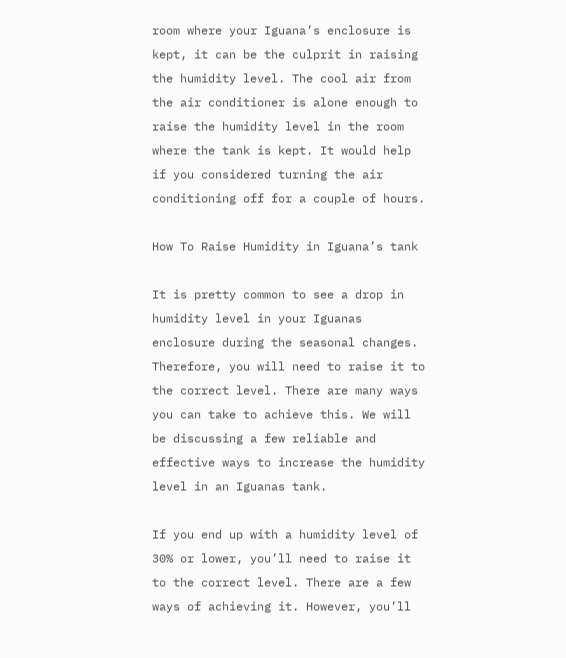room where your Iguana’s enclosure is kept, it can be the culprit in raising the humidity level. The cool air from the air conditioner is alone enough to raise the humidity level in the room where the tank is kept. It would help if you considered turning the air conditioning off for a couple of hours.

How To Raise Humidity in Iguana’s tank

It is pretty common to see a drop in humidity level in your Iguanas enclosure during the seasonal changes. Therefore, you will need to raise it to the correct level. There are many ways you can take to achieve this. We will be discussing a few reliable and effective ways to increase the humidity level in an Iguanas tank.

If you end up with a humidity level of 30% or lower, you’ll need to raise it to the correct level. There are a few ways of achieving it. However, you’ll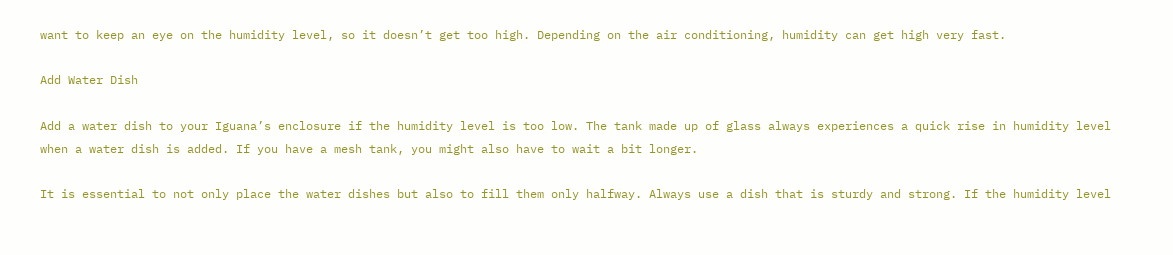want to keep an eye on the humidity level, so it doesn’t get too high. Depending on the air conditioning, humidity can get high very fast.

Add Water Dish

Add a water dish to your Iguana’s enclosure if the humidity level is too low. The tank made up of glass always experiences a quick rise in humidity level when a water dish is added. If you have a mesh tank, you might also have to wait a bit longer.

It is essential to not only place the water dishes but also to fill them only halfway. Always use a dish that is sturdy and strong. If the humidity level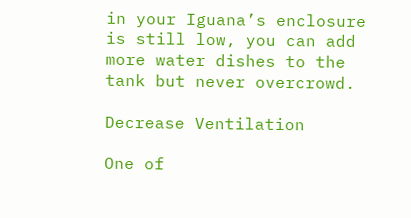in your Iguana’s enclosure is still low, you can add more water dishes to the tank but never overcrowd.

Decrease Ventilation

One of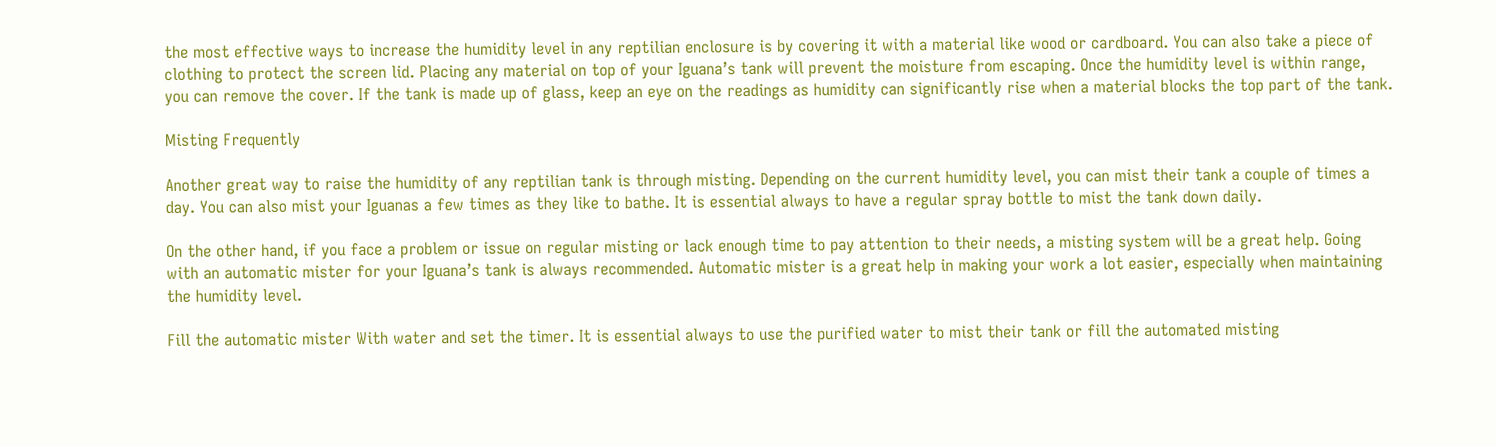the most effective ways to increase the humidity level in any reptilian enclosure is by covering it with a material like wood or cardboard. You can also take a piece of clothing to protect the screen lid. Placing any material on top of your Iguana’s tank will prevent the moisture from escaping. Once the humidity level is within range, you can remove the cover. If the tank is made up of glass, keep an eye on the readings as humidity can significantly rise when a material blocks the top part of the tank.

Misting Frequently

Another great way to raise the humidity of any reptilian tank is through misting. Depending on the current humidity level, you can mist their tank a couple of times a day. You can also mist your Iguanas a few times as they like to bathe. It is essential always to have a regular spray bottle to mist the tank down daily.

On the other hand, if you face a problem or issue on regular misting or lack enough time to pay attention to their needs, a misting system will be a great help. Going with an automatic mister for your Iguana’s tank is always recommended. Automatic mister is a great help in making your work a lot easier, especially when maintaining the humidity level.

Fill the automatic mister With water and set the timer. It is essential always to use the purified water to mist their tank or fill the automated misting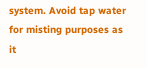system. Avoid tap water for misting purposes as it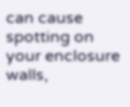can cause spotting on your enclosure walls,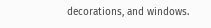decorations, and windows.